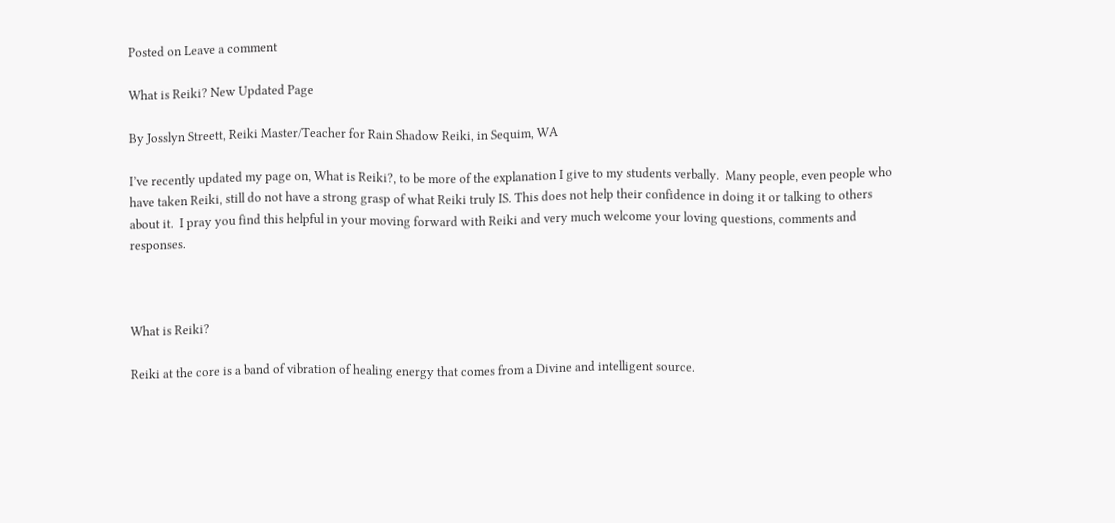Posted on Leave a comment

What is Reiki? New Updated Page

By Josslyn Streett, Reiki Master/Teacher for Rain Shadow Reiki, in Sequim, WA

I’ve recently updated my page on, What is Reiki?, to be more of the explanation I give to my students verbally.  Many people, even people who have taken Reiki, still do not have a strong grasp of what Reiki truly IS. This does not help their confidence in doing it or talking to others about it.  I pray you find this helpful in your moving forward with Reiki and very much welcome your loving questions, comments and responses.



What is Reiki?

Reiki at the core is a band of vibration of healing energy that comes from a Divine and intelligent source.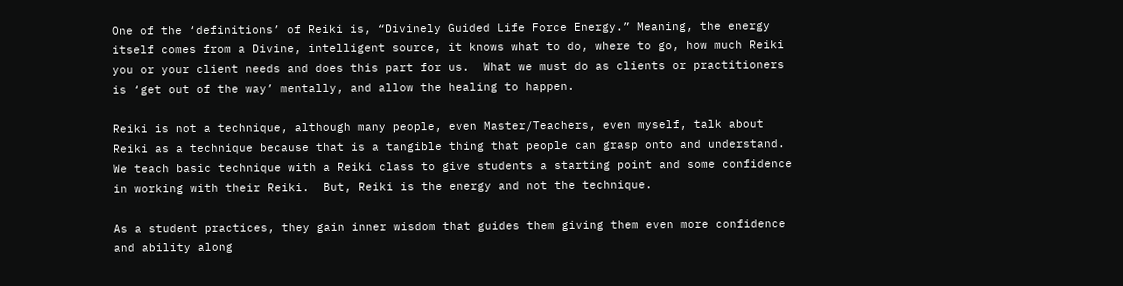One of the ‘definitions’ of Reiki is, “Divinely Guided Life Force Energy.” Meaning, the energy itself comes from a Divine, intelligent source, it knows what to do, where to go, how much Reiki you or your client needs and does this part for us.  What we must do as clients or practitioners is ‘get out of the way’ mentally, and allow the healing to happen.

Reiki is not a technique, although many people, even Master/Teachers, even myself, talk about Reiki as a technique because that is a tangible thing that people can grasp onto and understand.  We teach basic technique with a Reiki class to give students a starting point and some confidence in working with their Reiki.  But, Reiki is the energy and not the technique.

As a student practices, they gain inner wisdom that guides them giving them even more confidence and ability along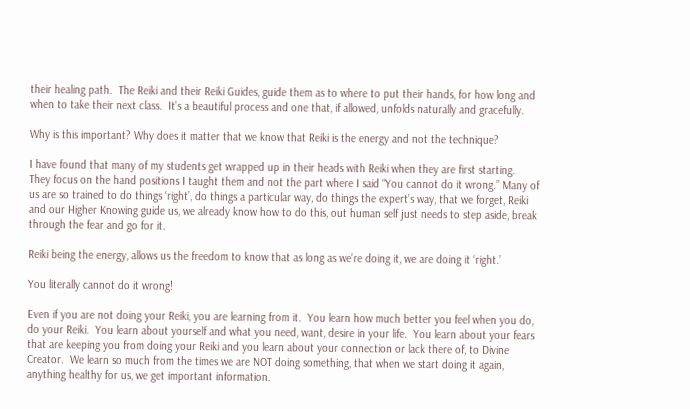their healing path.  The Reiki and their Reiki Guides, guide them as to where to put their hands, for how long and when to take their next class.  It’s a beautiful process and one that, if allowed, unfolds naturally and gracefully.

Why is this important? Why does it matter that we know that Reiki is the energy and not the technique?

I have found that many of my students get wrapped up in their heads with Reiki when they are first starting.  They focus on the hand positions I taught them and not the part where I said “You cannot do it wrong.” Many of us are so trained to do things ‘right’, do things a particular way, do things the expert’s way, that we forget, Reiki and our Higher Knowing guide us, we already know how to do this, out human self just needs to step aside, break through the fear and go for it.

Reiki being the energy, allows us the freedom to know that as long as we’re doing it, we are doing it ‘right.’

You literally cannot do it wrong!

Even if you are not doing your Reiki, you are learning from it.  You learn how much better you feel when you do, do your Reiki.  You learn about yourself and what you need, want, desire in your life.  You learn about your fears that are keeping you from doing your Reiki and you learn about your connection or lack there of, to Divine Creator.  We learn so much from the times we are NOT doing something, that when we start doing it again, anything healthy for us, we get important information.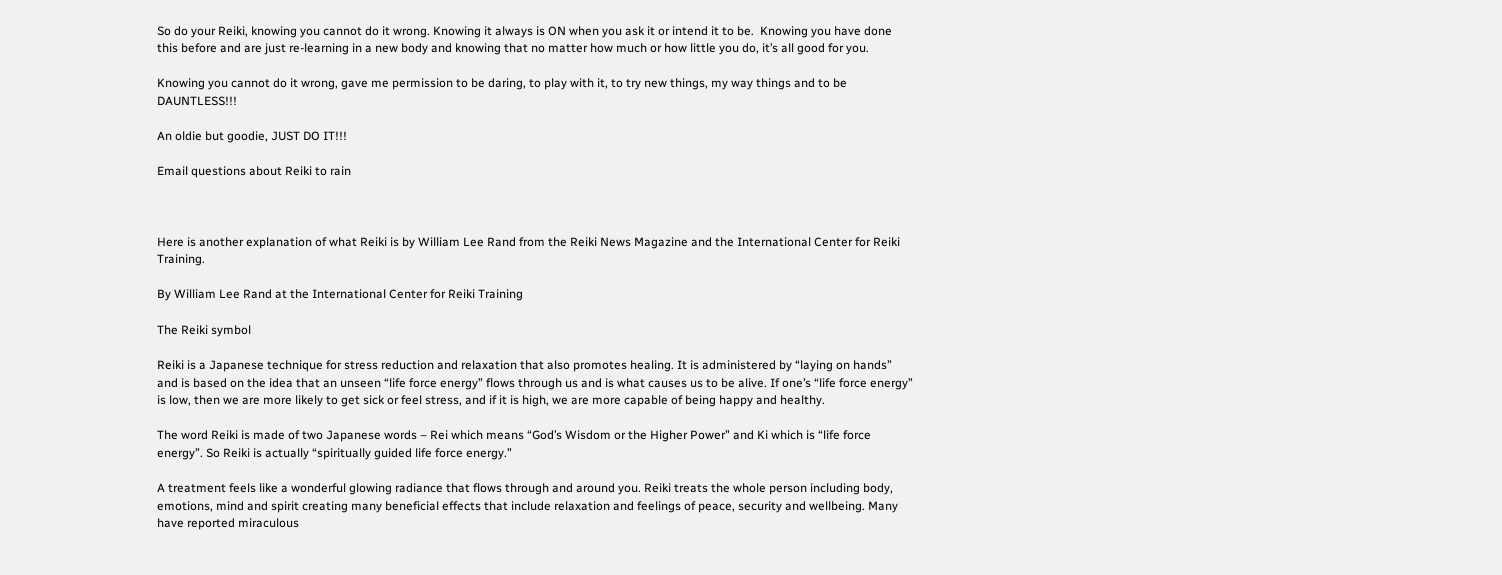So do your Reiki, knowing you cannot do it wrong. Knowing it always is ON when you ask it or intend it to be.  Knowing you have done this before and are just re-learning in a new body and knowing that no matter how much or how little you do, it’s all good for you.

Knowing you cannot do it wrong, gave me permission to be daring, to play with it, to try new things, my way things and to be DAUNTLESS!!!

An oldie but goodie, JUST DO IT!!!

Email questions about Reiki to rain



Here is another explanation of what Reiki is by William Lee Rand from the Reiki News Magazine and the International Center for Reiki Training.

By William Lee Rand at the International Center for Reiki Training

The Reiki symbol

Reiki is a Japanese technique for stress reduction and relaxation that also promotes healing. It is administered by “laying on hands” and is based on the idea that an unseen “life force energy” flows through us and is what causes us to be alive. If one’s “life force energy” is low, then we are more likely to get sick or feel stress, and if it is high, we are more capable of being happy and healthy.

The word Reiki is made of two Japanese words – Rei which means “God’s Wisdom or the Higher Power” and Ki which is “life force energy”. So Reiki is actually “spiritually guided life force energy.”

A treatment feels like a wonderful glowing radiance that flows through and around you. Reiki treats the whole person including body, emotions, mind and spirit creating many beneficial effects that include relaxation and feelings of peace, security and wellbeing. Many have reported miraculous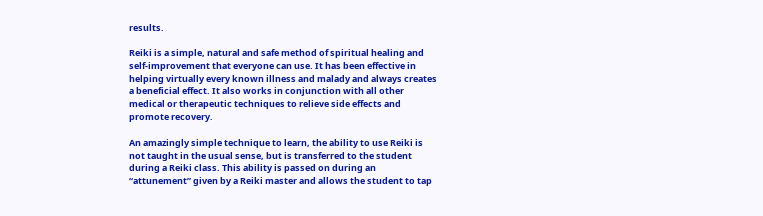results.

Reiki is a simple, natural and safe method of spiritual healing and self-improvement that everyone can use. It has been effective in helping virtually every known illness and malady and always creates a beneficial effect. It also works in conjunction with all other medical or therapeutic techniques to relieve side effects and promote recovery.

An amazingly simple technique to learn, the ability to use Reiki is not taught in the usual sense, but is transferred to the student during a Reiki class. This ability is passed on during an “attunement” given by a Reiki master and allows the student to tap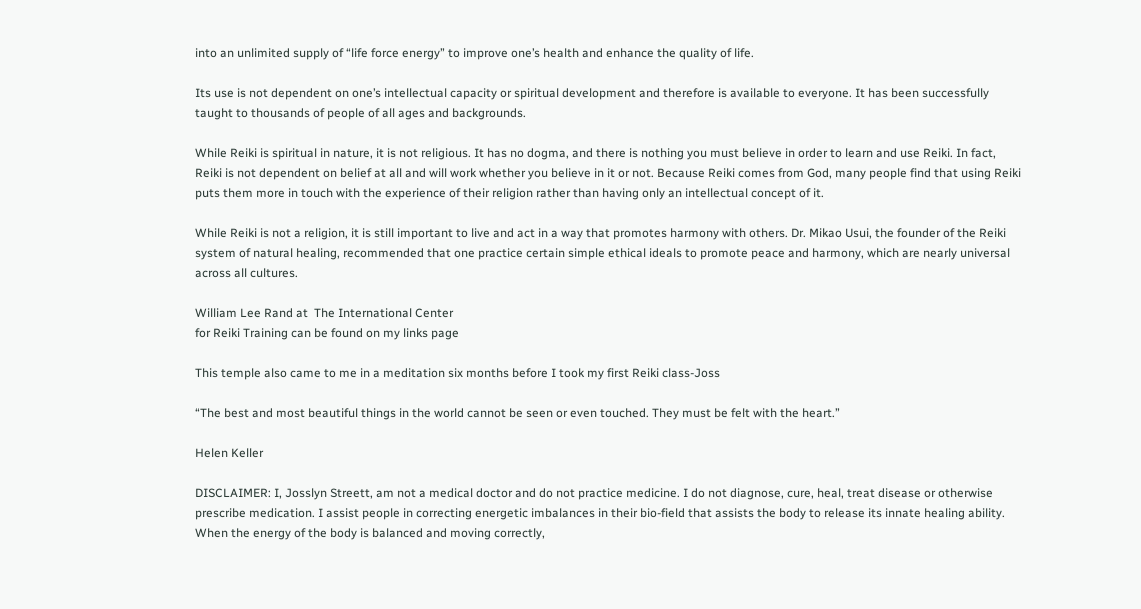into an unlimited supply of “life force energy” to improve one’s health and enhance the quality of life.

Its use is not dependent on one’s intellectual capacity or spiritual development and therefore is available to everyone. It has been successfully taught to thousands of people of all ages and backgrounds.

While Reiki is spiritual in nature, it is not religious. It has no dogma, and there is nothing you must believe in order to learn and use Reiki. In fact, Reiki is not dependent on belief at all and will work whether you believe in it or not. Because Reiki comes from God, many people find that using Reiki puts them more in touch with the experience of their religion rather than having only an intellectual concept of it.

While Reiki is not a religion, it is still important to live and act in a way that promotes harmony with others. Dr. Mikao Usui, the founder of the Reiki system of natural healing, recommended that one practice certain simple ethical ideals to promote peace and harmony, which are nearly universal across all cultures.

William Lee Rand at  The International Center
for Reiki Training can be found on my links page

This temple also came to me in a meditation six months before I took my first Reiki class-Joss

“The best and most beautiful things in the world cannot be seen or even touched. They must be felt with the heart.”

Helen Keller

DISCLAIMER: I, Josslyn Streett, am not a medical doctor and do not practice medicine. I do not diagnose, cure, heal, treat disease or otherwise prescribe medication. I assist people in correcting energetic imbalances in their bio-field that assists the body to release its innate healing ability. When the energy of the body is balanced and moving correctly,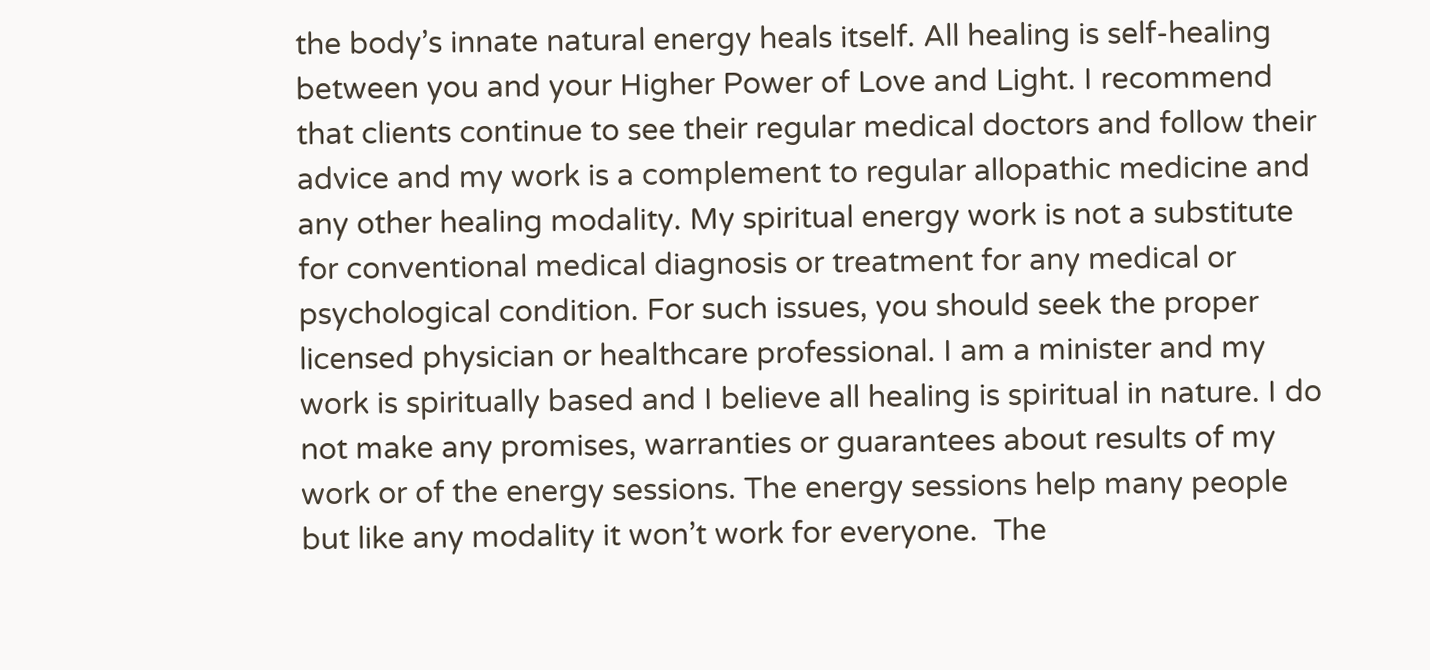the body’s innate natural energy heals itself. All healing is self-healing between you and your Higher Power of Love and Light. I recommend that clients continue to see their regular medical doctors and follow their advice and my work is a complement to regular allopathic medicine and any other healing modality. My spiritual energy work is not a substitute for conventional medical diagnosis or treatment for any medical or psychological condition. For such issues, you should seek the proper licensed physician or healthcare professional. I am a minister and my work is spiritually based and I believe all healing is spiritual in nature. I do not make any promises, warranties or guarantees about results of my work or of the energy sessions. The energy sessions help many people but like any modality it won’t work for everyone.  The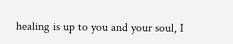healing is up to you and your soul, I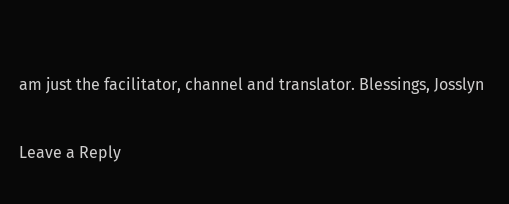am just the facilitator, channel and translator. Blessings, Josslyn

Leave a Reply